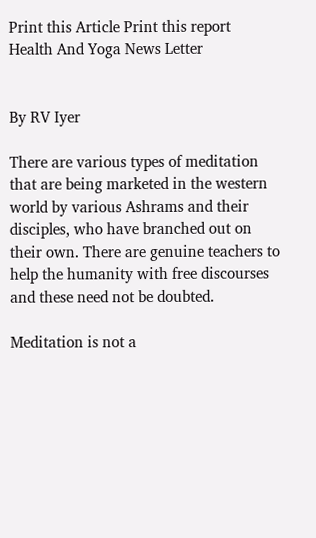Print this Article Print this report
Health And Yoga News Letter


By RV Iyer

There are various types of meditation that are being marketed in the western world by various Ashrams and their disciples, who have branched out on their own. There are genuine teachers to help the humanity with free discourses and these need not be doubted.

Meditation is not a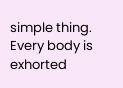simple thing. Every body is exhorted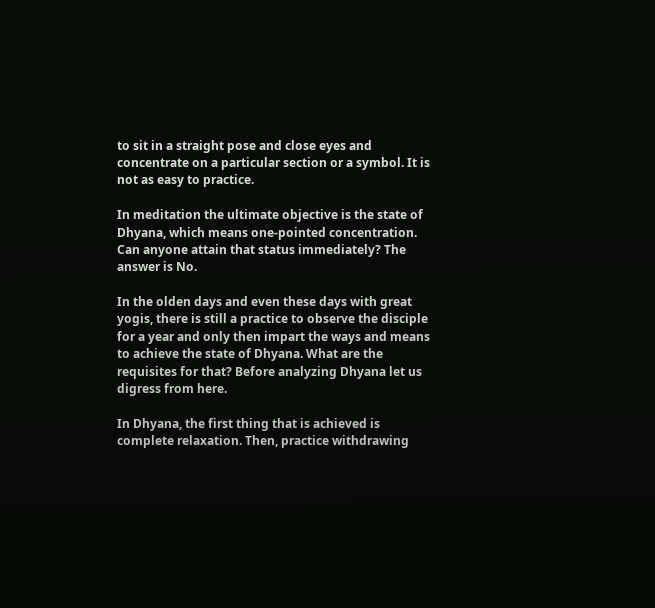to sit in a straight pose and close eyes and concentrate on a particular section or a symbol. It is not as easy to practice.

In meditation the ultimate objective is the state of Dhyana, which means one-pointed concentration. Can anyone attain that status immediately? The answer is No.

In the olden days and even these days with great yogis, there is still a practice to observe the disciple for a year and only then impart the ways and means to achieve the state of Dhyana. What are the requisites for that? Before analyzing Dhyana let us digress from here.

In Dhyana, the first thing that is achieved is complete relaxation. Then, practice withdrawing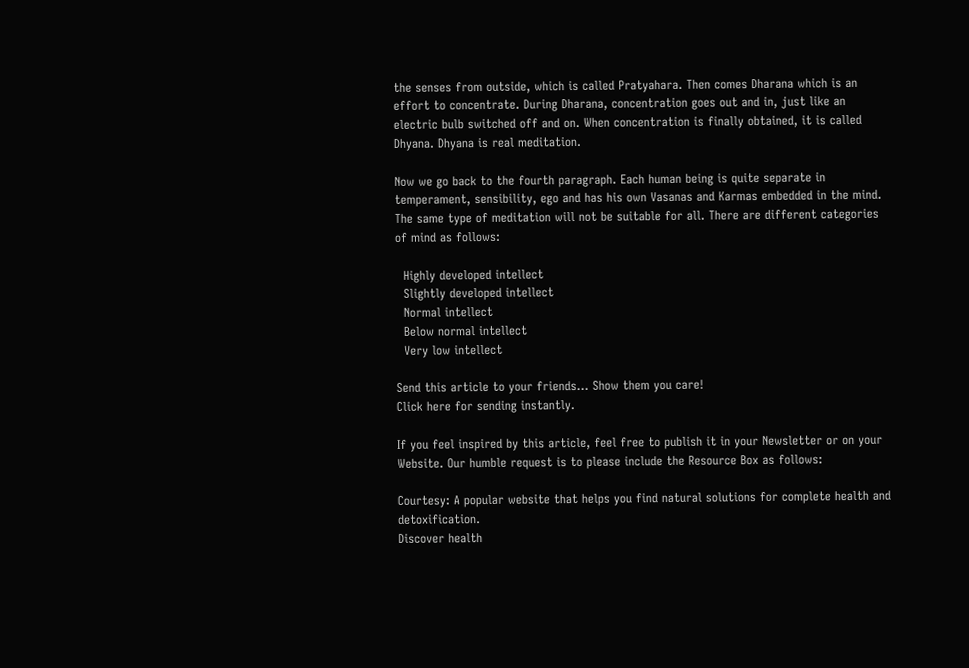the senses from outside, which is called Pratyahara. Then comes Dharana which is an effort to concentrate. During Dharana, concentration goes out and in, just like an electric bulb switched off and on. When concentration is finally obtained, it is called Dhyana. Dhyana is real meditation.

Now we go back to the fourth paragraph. Each human being is quite separate in temperament, sensibility, ego and has his own Vasanas and Karmas embedded in the mind. The same type of meditation will not be suitable for all. There are different categories of mind as follows:

  Highly developed intellect
  Slightly developed intellect
  Normal intellect
  Below normal intellect
  Very low intellect

Send this article to your friends… Show them you care!
Click here for sending instantly.

If you feel inspired by this article, feel free to publish it in your Newsletter or on your Website. Our humble request is to please include the Resource Box as follows:

Courtesy: A popular website that helps you find natural solutions for complete health and detoxification.
Discover health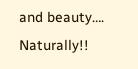and beauty…. Naturally!!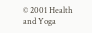© 2001 Health and Yoga